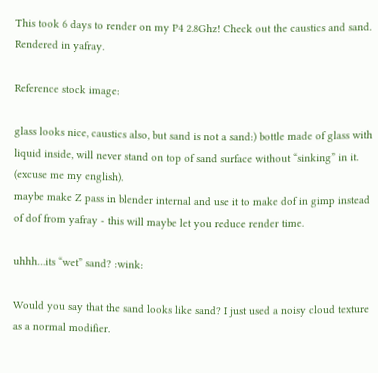This took 6 days to render on my P4 2.8Ghz! Check out the caustics and sand. Rendered in yafray.

Reference stock image:

glass looks nice, caustics also, but sand is not a sand:) bottle made of glass with liquid inside, will never stand on top of sand surface without “sinking” in it. (excuse me my english).
maybe make Z pass in blender internal and use it to make dof in gimp instead of dof from yafray - this will maybe let you reduce render time.

uhhh…its “wet” sand? :wink:

Would you say that the sand looks like sand? I just used a noisy cloud texture as a normal modifier.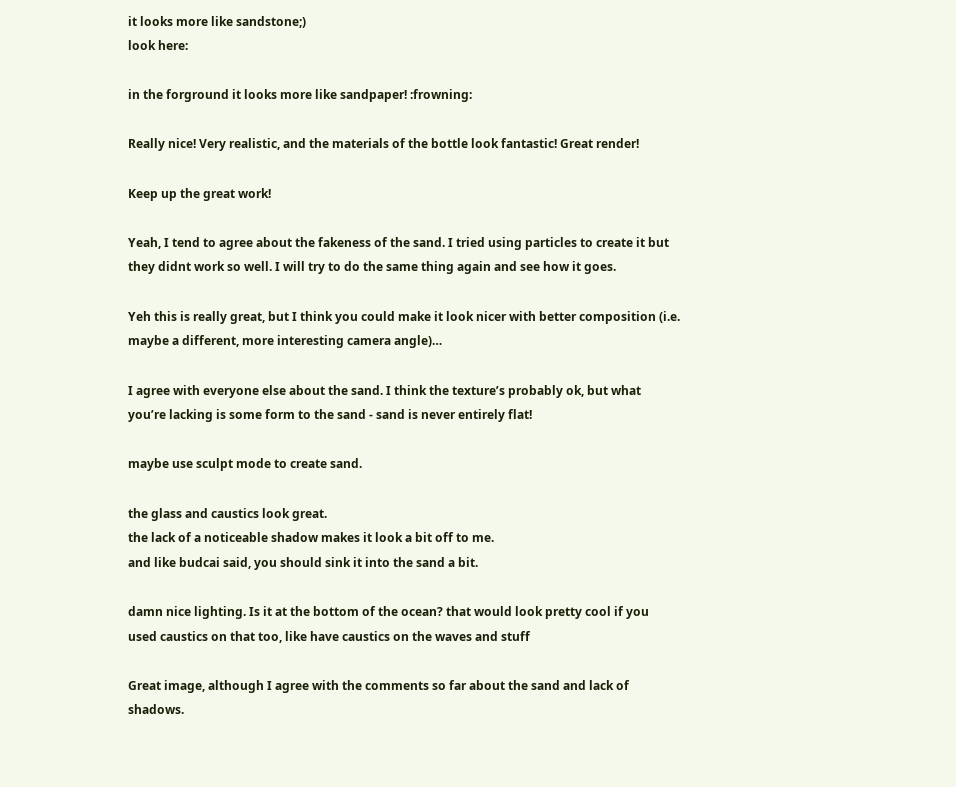it looks more like sandstone;)
look here:

in the forground it looks more like sandpaper! :frowning:

Really nice! Very realistic, and the materials of the bottle look fantastic! Great render!

Keep up the great work!

Yeah, I tend to agree about the fakeness of the sand. I tried using particles to create it but they didnt work so well. I will try to do the same thing again and see how it goes.

Yeh this is really great, but I think you could make it look nicer with better composition (i.e. maybe a different, more interesting camera angle)…

I agree with everyone else about the sand. I think the texture’s probably ok, but what you’re lacking is some form to the sand - sand is never entirely flat!

maybe use sculpt mode to create sand.

the glass and caustics look great.
the lack of a noticeable shadow makes it look a bit off to me.
and like budcai said, you should sink it into the sand a bit.

damn nice lighting. Is it at the bottom of the ocean? that would look pretty cool if you used caustics on that too, like have caustics on the waves and stuff

Great image, although I agree with the comments so far about the sand and lack of shadows.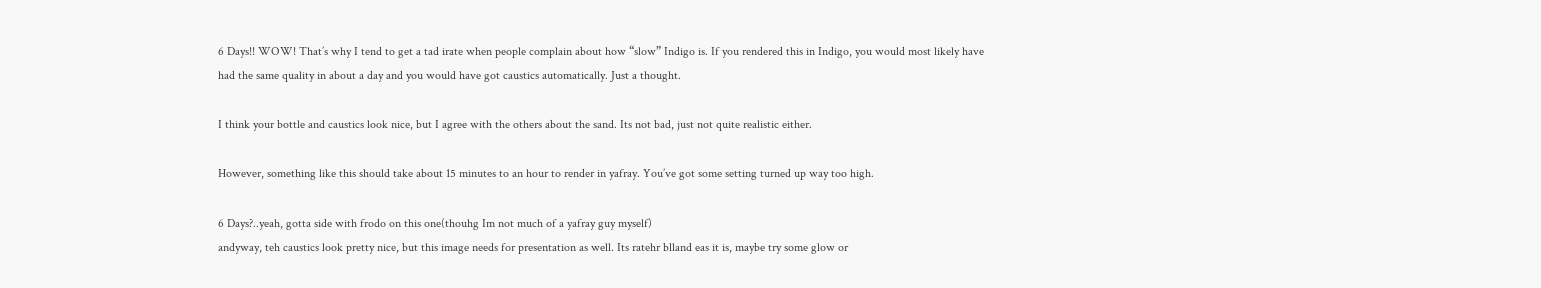6 Days!! WOW! That’s why I tend to get a tad irate when people complain about how “slow” Indigo is. If you rendered this in Indigo, you would most likely have had the same quality in about a day and you would have got caustics automatically. Just a thought.

I think your bottle and caustics look nice, but I agree with the others about the sand. Its not bad, just not quite realistic either.

However, something like this should take about 15 minutes to an hour to render in yafray. You’ve got some setting turned up way too high.

6 Days?..yeah, gotta side with frodo on this one(thouhg Im not much of a yafray guy myself)
andyway, teh caustics look pretty nice, but this image needs for presentation as well. Its ratehr blland eas it is, maybe try some glow or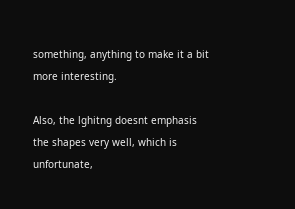something, anything to make it a bit more interesting.

Also, the lghitng doesnt emphasis the shapes very well, which is unfortunate,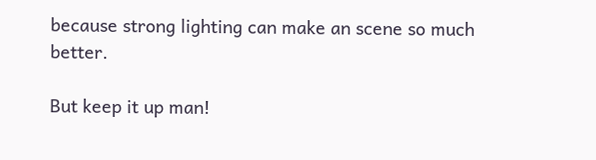because strong lighting can make an scene so much better.

But keep it up man!